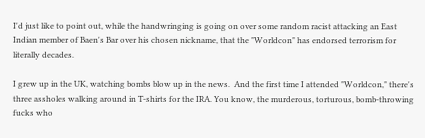I'd just like to point out, while the handwringing is going on over some random racist attacking an East Indian member of Baen's Bar over his chosen nickname, that the "Worldcon" has endorsed terrorism for literally decades.

I grew up in the UK, watching bombs blow up in the news.  And the first time I attended "Worldcon," there's three assholes walking around in T-shirts for the IRA. You know, the murderous, torturous, bomb-throwing fucks who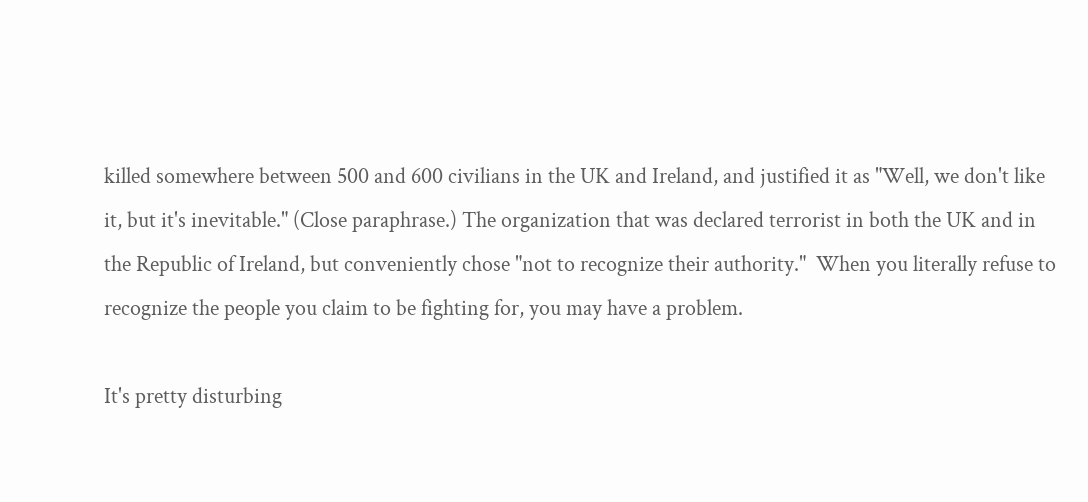killed somewhere between 500 and 600 civilians in the UK and Ireland, and justified it as "Well, we don't like it, but it's inevitable." (Close paraphrase.) The organization that was declared terrorist in both the UK and in the Republic of Ireland, but conveniently chose "not to recognize their authority."  When you literally refuse to recognize the people you claim to be fighting for, you may have a problem.

It's pretty disturbing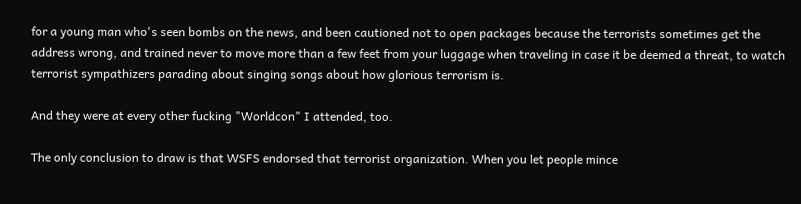for a young man who's seen bombs on the news, and been cautioned not to open packages because the terrorists sometimes get the address wrong, and trained never to move more than a few feet from your luggage when traveling in case it be deemed a threat, to watch terrorist sympathizers parading about singing songs about how glorious terrorism is.

And they were at every other fucking "Worldcon" I attended, too.

The only conclusion to draw is that WSFS endorsed that terrorist organization. When you let people mince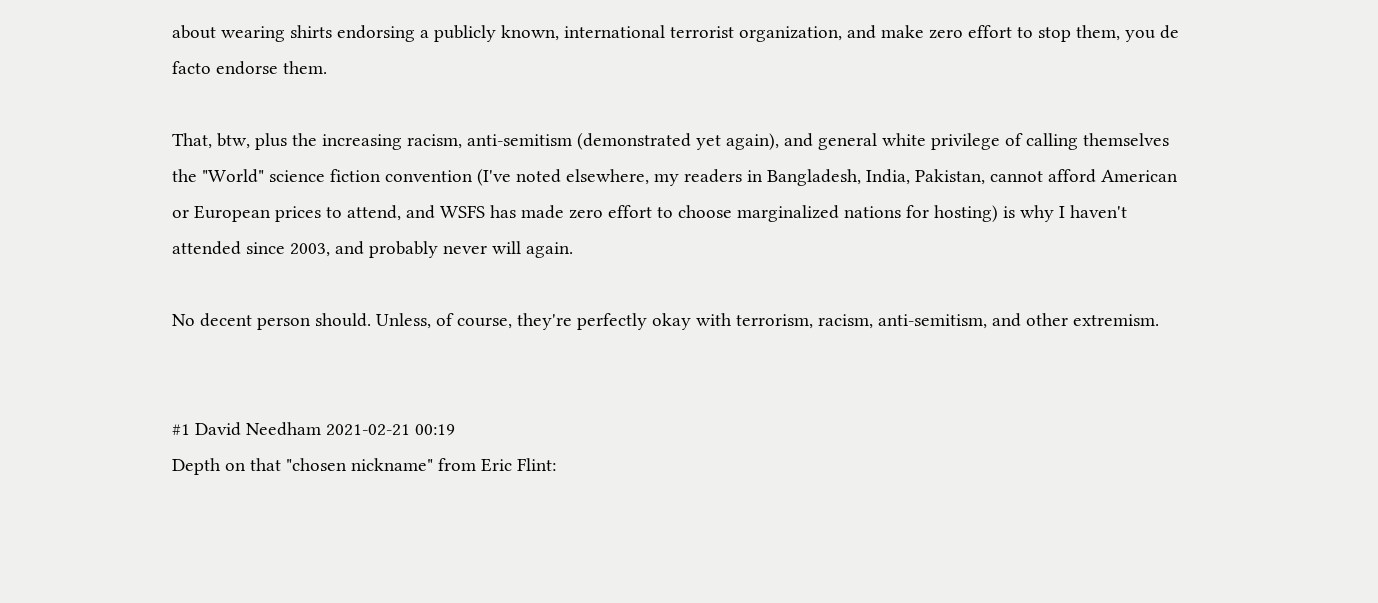about wearing shirts endorsing a publicly known, international terrorist organization, and make zero effort to stop them, you de facto endorse them.

That, btw, plus the increasing racism, anti-semitism (demonstrated yet again), and general white privilege of calling themselves the "World" science fiction convention (I've noted elsewhere, my readers in Bangladesh, India, Pakistan, cannot afford American or European prices to attend, and WSFS has made zero effort to choose marginalized nations for hosting) is why I haven't attended since 2003, and probably never will again.

No decent person should. Unless, of course, they're perfectly okay with terrorism, racism, anti-semitism, and other extremism.


#1 David Needham 2021-02-21 00:19
Depth on that "chosen nickname" from Eric Flint: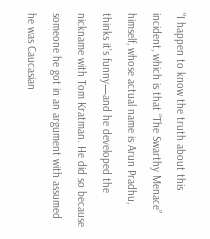"I happen to know the truth about this incident, which is that “The Swarthy Menace” himself, whose actual name is Arun Pradhu, thinks it’s funny—and he developed the nickname with Tom Kratman. He did so because someone he got in an argument with assumed he was Caucasian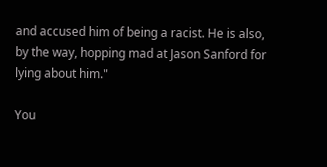and accused him of being a racist. He is also, by the way, hopping mad at Jason Sanford for lying about him."

You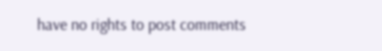have no rights to post comments